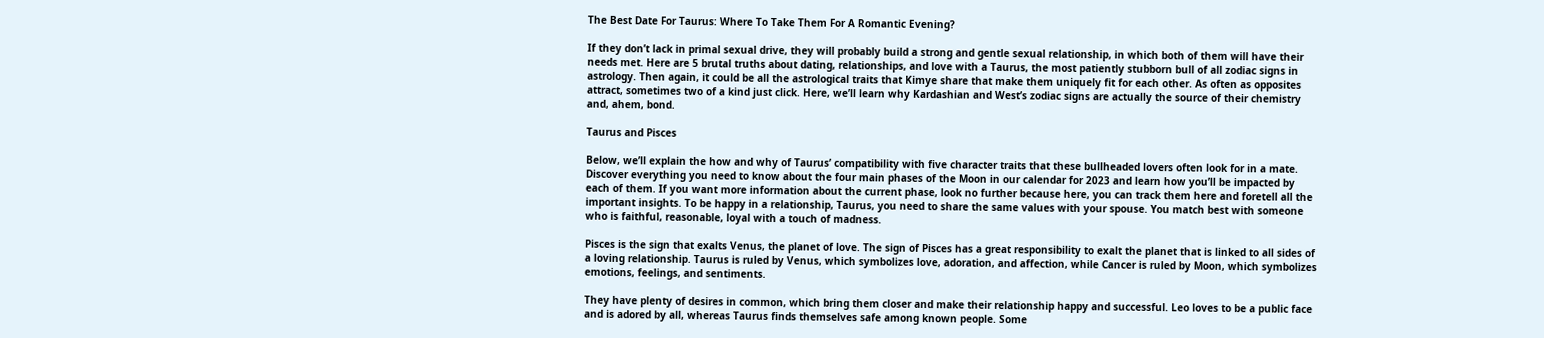The Best Date For Taurus: Where To Take Them For A Romantic Evening?

If they don’t lack in primal sexual drive, they will probably build a strong and gentle sexual relationship, in which both of them will have their needs met. Here are 5 brutal truths about dating, relationships, and love with a Taurus, the most patiently stubborn bull of all zodiac signs in astrology. Then again, it could be all the astrological traits that Kimye share that make them uniquely fit for each other. As often as opposites attract, sometimes two of a kind just click. Here, we’ll learn why Kardashian and West’s zodiac signs are actually the source of their chemistry and, ahem, bond.

Taurus and Pisces

Below, we’ll explain the how and why of Taurus’ compatibility with five character traits that these bullheaded lovers often look for in a mate. Discover everything you need to know about the four main phases of the Moon in our calendar for 2023 and learn how you’ll be impacted by each of them. If you want more information about the current phase, look no further because here, you can track them here and foretell all the important insights. To be happy in a relationship, Taurus, you need to share the same values with your spouse. You match best with someone who is faithful, reasonable, loyal with a touch of madness.

Pisces is the sign that exalts Venus, the planet of love. The sign of Pisces has a great responsibility to exalt the planet that is linked to all sides of a loving relationship. Taurus is ruled by Venus, which symbolizes love, adoration, and affection, while Cancer is ruled by Moon, which symbolizes emotions, feelings, and sentiments.

They have plenty of desires in common, which bring them closer and make their relationship happy and successful. Leo loves to be a public face and is adored by all, whereas Taurus finds themselves safe among known people. Some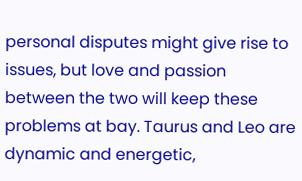personal disputes might give rise to issues, but love and passion between the two will keep these problems at bay. Taurus and Leo are dynamic and energetic,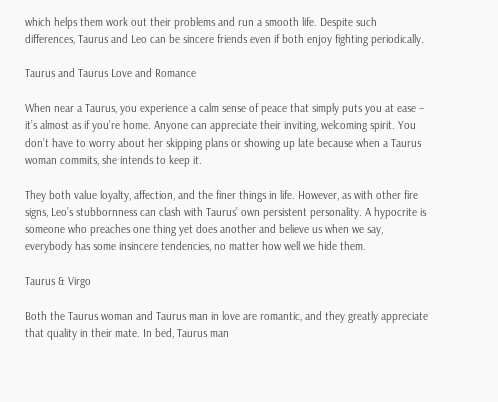which helps them work out their problems and run a smooth life. Despite such differences, Taurus and Leo can be sincere friends even if both enjoy fighting periodically.

Taurus and Taurus Love and Romance

When near a Taurus, you experience a calm sense of peace that simply puts you at ease – it’s almost as if you’re home. Anyone can appreciate their inviting, welcoming spirit. You don’t have to worry about her skipping plans or showing up late because when a Taurus woman commits, she intends to keep it.

They both value loyalty, affection, and the finer things in life. However, as with other fire signs, Leo’s stubbornness can clash with Taurus’ own persistent personality. A hypocrite is someone who preaches one thing yet does another and believe us when we say, everybody has some insincere tendencies, no matter how well we hide them.

Taurus & Virgo

Both the Taurus woman and Taurus man in love are romantic, and they greatly appreciate that quality in their mate. In bed, Taurus man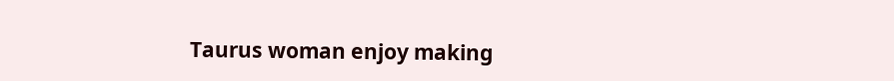Taurus woman enjoy making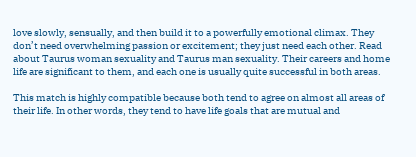love slowly, sensually, and then build it to a powerfully emotional climax. They don’t need overwhelming passion or excitement; they just need each other. Read about Taurus woman sexuality and Taurus man sexuality. Their careers and home life are significant to them, and each one is usually quite successful in both areas.

This match is highly compatible because both tend to agree on almost all areas of their life. In other words, they tend to have life goals that are mutual and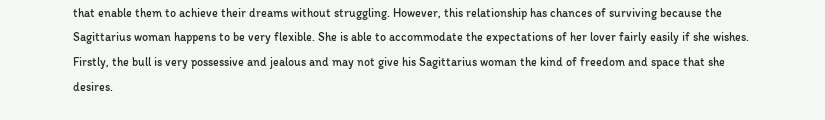that enable them to achieve their dreams without struggling. However, this relationship has chances of surviving because the Sagittarius woman happens to be very flexible. She is able to accommodate the expectations of her lover fairly easily if she wishes. Firstly, the bull is very possessive and jealous and may not give his Sagittarius woman the kind of freedom and space that she desires.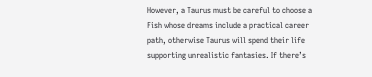However, a Taurus must be careful to choose a Fish whose dreams include a practical career path, otherwise Taurus will spend their life supporting unrealistic fantasies. If there’s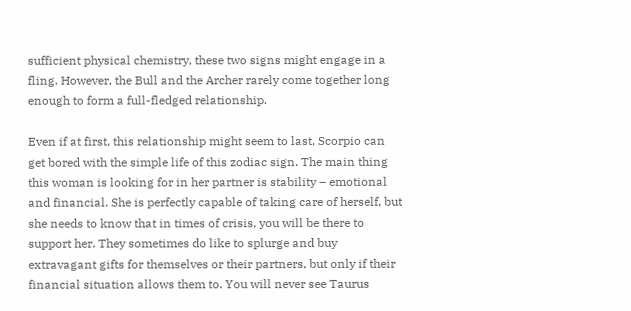sufficient physical chemistry, these two signs might engage in a fling. However, the Bull and the Archer rarely come together long enough to form a full-fledged relationship.

Even if at first, this relationship might seem to last, Scorpio can get bored with the simple life of this zodiac sign. The main thing this woman is looking for in her partner is stability – emotional and financial. She is perfectly capable of taking care of herself, but she needs to know that in times of crisis, you will be there to support her. They sometimes do like to splurge and buy extravagant gifts for themselves or their partners, but only if their financial situation allows them to. You will never see Taurus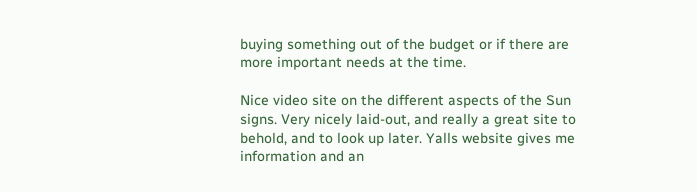buying something out of the budget or if there are more important needs at the time.

Nice video site on the different aspects of the Sun signs. Very nicely laid-out, and really a great site to behold, and to look up later. Yalls website gives me information and an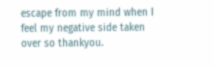escape from my mind when I feel my negative side taken over so thankyou.